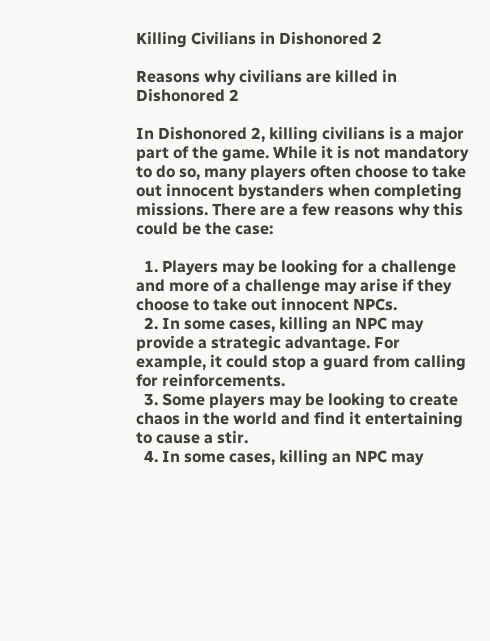Killing Civilians in Dishonored 2

Reasons why civilians are killed in Dishonored 2

In Dishonored 2, killing civilians is a major part of the game. While it is not mandatory to do so, many players often choose to take out innocent bystanders when completing missions. There are a few reasons why this could be the case:

  1. Players may be looking for a challenge and more of a challenge may arise if they choose to take out innocent NPCs.
  2. In some cases, killing an NPC may provide a strategic advantage. For example, it could stop a guard from calling for reinforcements.
  3. Some players may be looking to create chaos in the world and find it entertaining to cause a stir.
  4. In some cases, killing an NPC may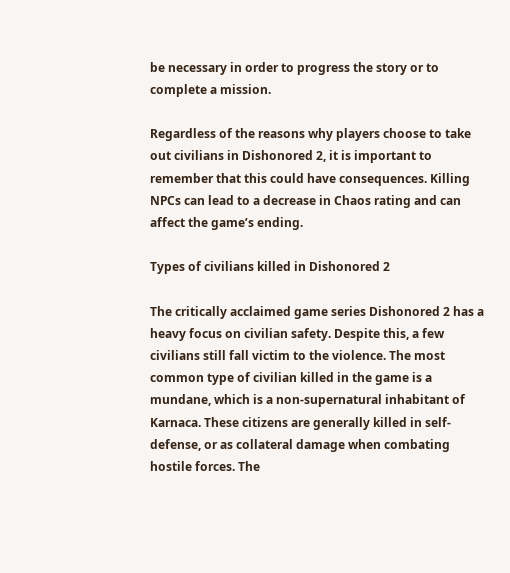be necessary in order to progress the story or to complete a mission.

Regardless of the reasons why players choose to take out civilians in Dishonored 2, it is important to remember that this could have consequences. Killing NPCs can lead to a decrease in Chaos rating and can affect the game’s ending.

Types of civilians killed in Dishonored 2

The critically acclaimed game series Dishonored 2 has a heavy focus on civilian safety. Despite this, a few civilians still fall victim to the violence. The most common type of civilian killed in the game is a mundane, which is a non-supernatural inhabitant of Karnaca. These citizens are generally killed in self-defense, or as collateral damage when combating hostile forces. The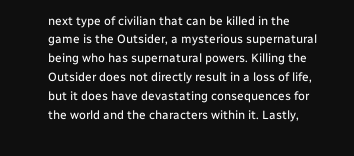next type of civilian that can be killed in the game is the Outsider, a mysterious supernatural being who has supernatural powers. Killing the Outsider does not directly result in a loss of life, but it does have devastating consequences for the world and the characters within it. Lastly,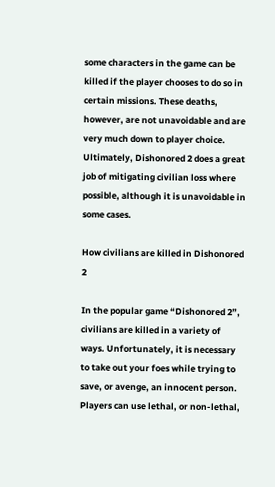some characters in the game can be killed if the player chooses to do so in certain missions. These deaths, however, are not unavoidable and are very much down to player choice. Ultimately, Dishonored 2 does a great job of mitigating civilian loss where possible, although it is unavoidable in some cases.

How civilians are killed in Dishonored 2

In the popular game “Dishonored 2”, civilians are killed in a variety of ways. Unfortunately, it is necessary to take out your foes while trying to save, or avenge, an innocent person. Players can use lethal, or non-lethal,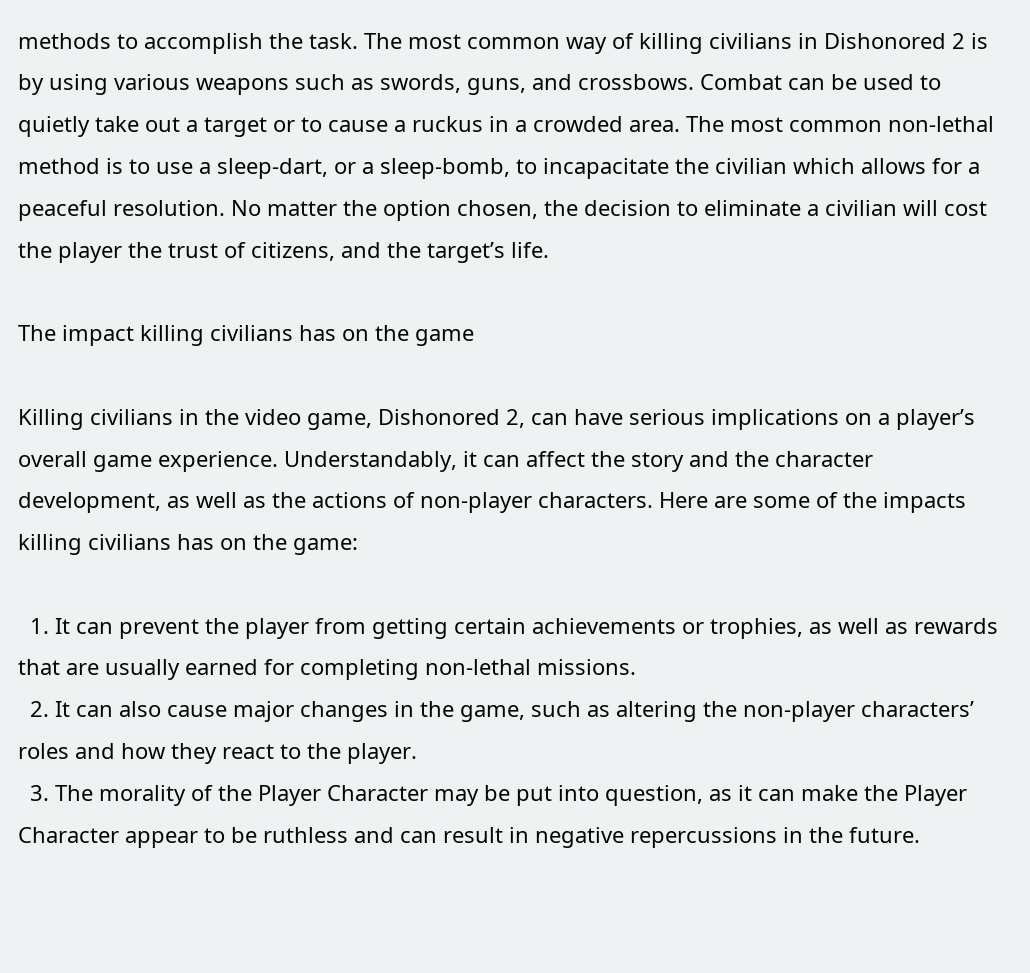methods to accomplish the task. The most common way of killing civilians in Dishonored 2 is by using various weapons such as swords, guns, and crossbows. Combat can be used to quietly take out a target or to cause a ruckus in a crowded area. The most common non-lethal method is to use a sleep-dart, or a sleep-bomb, to incapacitate the civilian which allows for a peaceful resolution. No matter the option chosen, the decision to eliminate a civilian will cost the player the trust of citizens, and the target’s life.

The impact killing civilians has on the game

Killing civilians in the video game, Dishonored 2, can have serious implications on a player’s overall game experience. Understandably, it can affect the story and the character development, as well as the actions of non-player characters. Here are some of the impacts killing civilians has on the game:

  1. It can prevent the player from getting certain achievements or trophies, as well as rewards that are usually earned for completing non-lethal missions.
  2. It can also cause major changes in the game, such as altering the non-player characters’ roles and how they react to the player.
  3. The morality of the Player Character may be put into question, as it can make the Player Character appear to be ruthless and can result in negative repercussions in the future.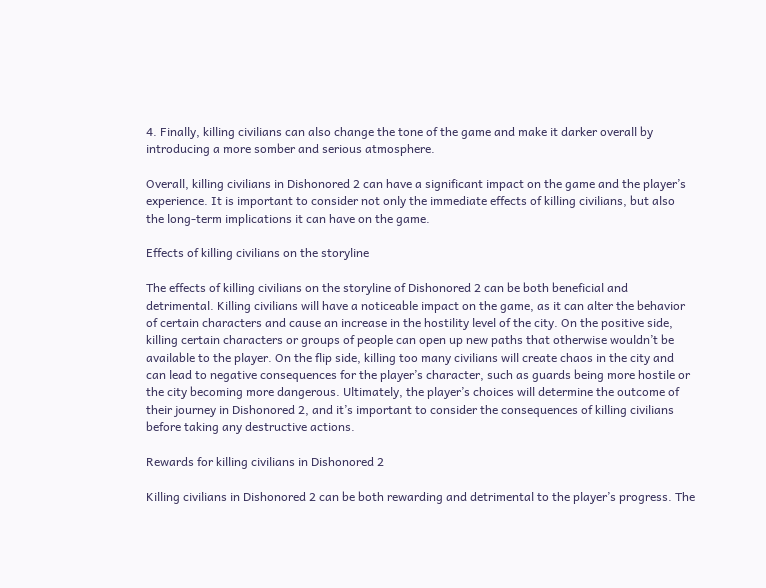4. Finally, killing civilians can also change the tone of the game and make it darker overall by introducing a more somber and serious atmosphere.

Overall, killing civilians in Dishonored 2 can have a significant impact on the game and the player’s experience. It is important to consider not only the immediate effects of killing civilians, but also the long-term implications it can have on the game.

Effects of killing civilians on the storyline

The effects of killing civilians on the storyline of Dishonored 2 can be both beneficial and detrimental. Killing civilians will have a noticeable impact on the game, as it can alter the behavior of certain characters and cause an increase in the hostility level of the city. On the positive side, killing certain characters or groups of people can open up new paths that otherwise wouldn’t be available to the player. On the flip side, killing too many civilians will create chaos in the city and can lead to negative consequences for the player’s character, such as guards being more hostile or the city becoming more dangerous. Ultimately, the player’s choices will determine the outcome of their journey in Dishonored 2, and it’s important to consider the consequences of killing civilians before taking any destructive actions.

Rewards for killing civilians in Dishonored 2

Killing civilians in Dishonored 2 can be both rewarding and detrimental to the player’s progress. The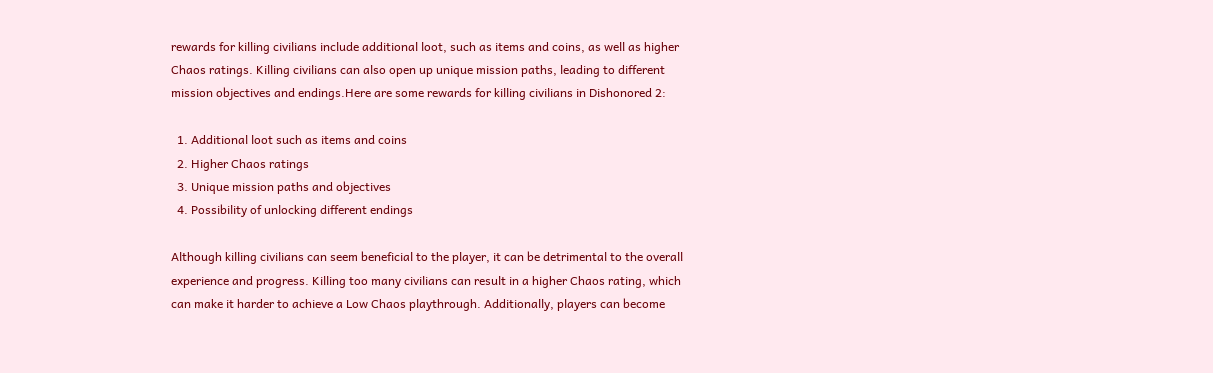rewards for killing civilians include additional loot, such as items and coins, as well as higher Chaos ratings. Killing civilians can also open up unique mission paths, leading to different mission objectives and endings.Here are some rewards for killing civilians in Dishonored 2:

  1. Additional loot such as items and coins
  2. Higher Chaos ratings
  3. Unique mission paths and objectives
  4. Possibility of unlocking different endings

Although killing civilians can seem beneficial to the player, it can be detrimental to the overall experience and progress. Killing too many civilians can result in a higher Chaos rating, which can make it harder to achieve a Low Chaos playthrough. Additionally, players can become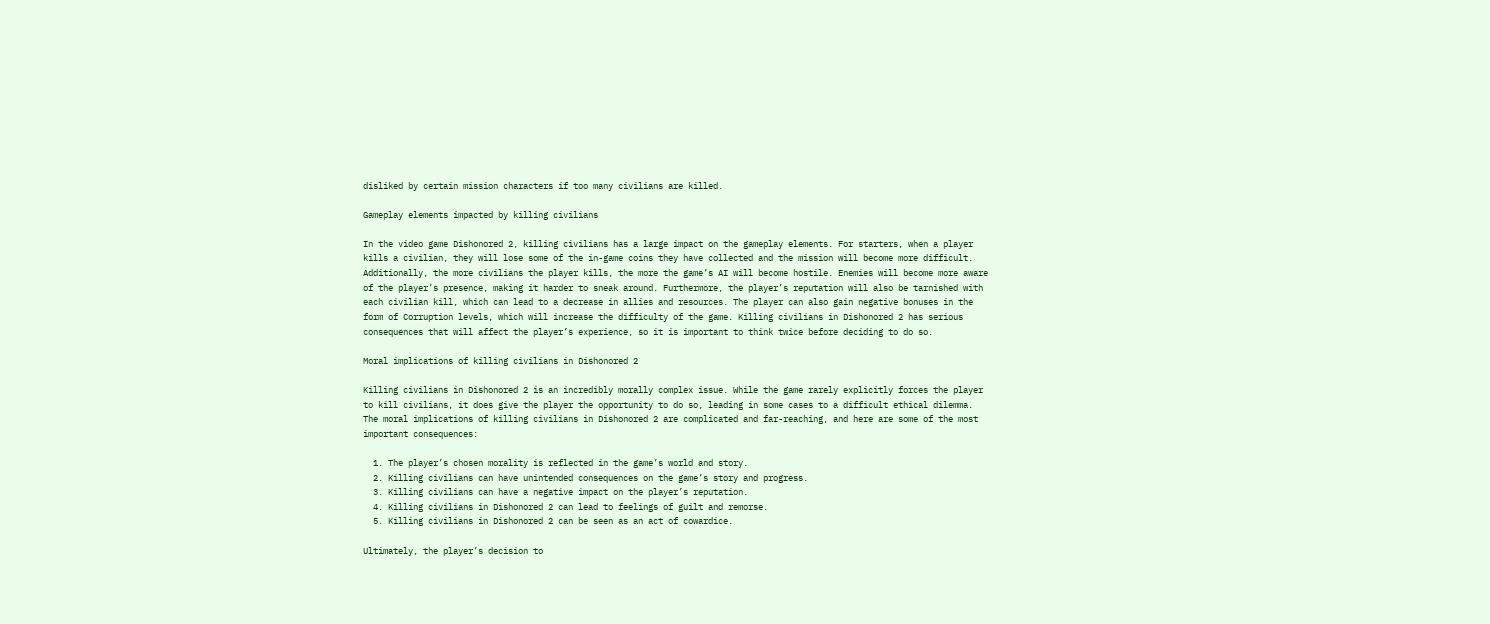disliked by certain mission characters if too many civilians are killed.

Gameplay elements impacted by killing civilians

In the video game Dishonored 2, killing civilians has a large impact on the gameplay elements. For starters, when a player kills a civilian, they will lose some of the in-game coins they have collected and the mission will become more difficult. Additionally, the more civilians the player kills, the more the game’s AI will become hostile. Enemies will become more aware of the player’s presence, making it harder to sneak around. Furthermore, the player’s reputation will also be tarnished with each civilian kill, which can lead to a decrease in allies and resources. The player can also gain negative bonuses in the form of Corruption levels, which will increase the difficulty of the game. Killing civilians in Dishonored 2 has serious consequences that will affect the player’s experience, so it is important to think twice before deciding to do so.

Moral implications of killing civilians in Dishonored 2

Killing civilians in Dishonored 2 is an incredibly morally complex issue. While the game rarely explicitly forces the player to kill civilians, it does give the player the opportunity to do so, leading in some cases to a difficult ethical dilemma. The moral implications of killing civilians in Dishonored 2 are complicated and far-reaching, and here are some of the most important consequences:

  1. The player’s chosen morality is reflected in the game’s world and story.
  2. Killing civilians can have unintended consequences on the game’s story and progress.
  3. Killing civilians can have a negative impact on the player’s reputation.
  4. Killing civilians in Dishonored 2 can lead to feelings of guilt and remorse.
  5. Killing civilians in Dishonored 2 can be seen as an act of cowardice.

Ultimately, the player’s decision to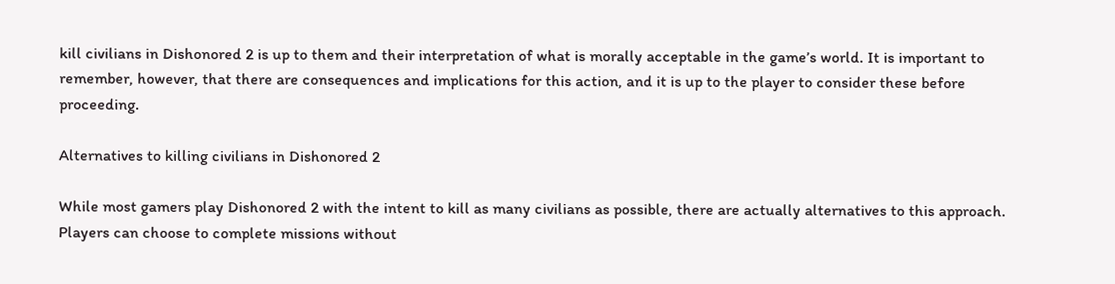kill civilians in Dishonored 2 is up to them and their interpretation of what is morally acceptable in the game’s world. It is important to remember, however, that there are consequences and implications for this action, and it is up to the player to consider these before proceeding.

Alternatives to killing civilians in Dishonored 2

While most gamers play Dishonored 2 with the intent to kill as many civilians as possible, there are actually alternatives to this approach. Players can choose to complete missions without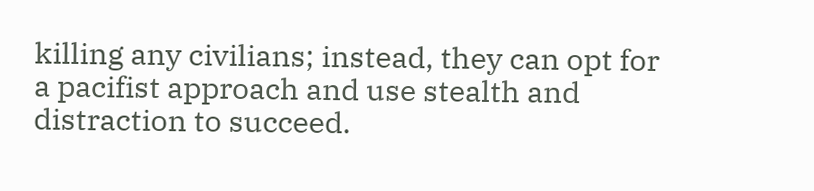killing any civilians; instead, they can opt for a pacifist approach and use stealth and distraction to succeed.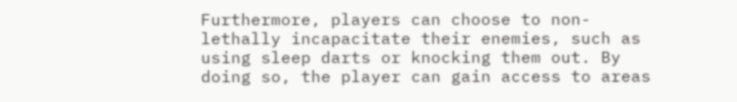Furthermore, players can choose to non-lethally incapacitate their enemies, such as using sleep darts or knocking them out. By doing so, the player can gain access to areas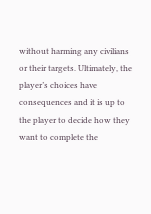without harming any civilians or their targets. Ultimately, the player’s choices have consequences and it is up to the player to decide how they want to complete the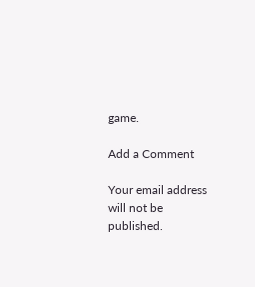game.

Add a Comment

Your email address will not be published.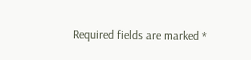Required fields are marked *